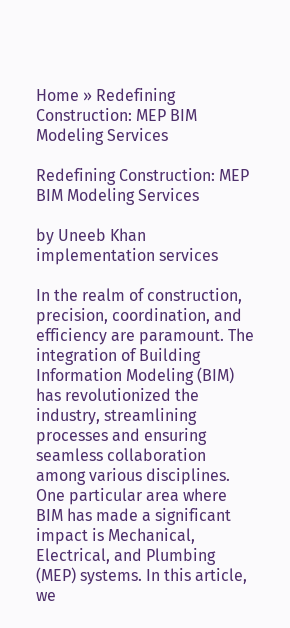Home » Redefining Construction: MEP BIM Modeling Services

Redefining Construction: MEP BIM Modeling Services

by Uneeb Khan
implementation services

In the realm of construction, precision, coordination, and efficiency are paramount. The integration of Building Information Modeling (BIM) has revolutionized the industry, streamlining processes and ensuring seamless collaboration among various disciplines. One particular area where BIM has made a significant impact is Mechanical, Electrical, and Plumbing (MEP) systems. In this article, we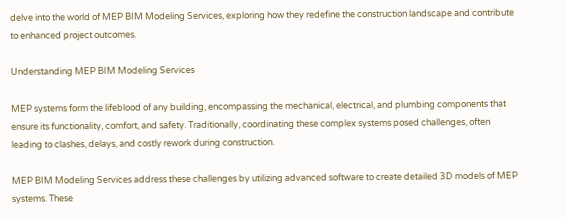delve into the world of MEP BIM Modeling Services, exploring how they redefine the construction landscape and contribute to enhanced project outcomes.

Understanding MEP BIM Modeling Services

MEP systems form the lifeblood of any building, encompassing the mechanical, electrical, and plumbing components that ensure its functionality, comfort, and safety. Traditionally, coordinating these complex systems posed challenges, often leading to clashes, delays, and costly rework during construction.

MEP BIM Modeling Services address these challenges by utilizing advanced software to create detailed 3D models of MEP systems. These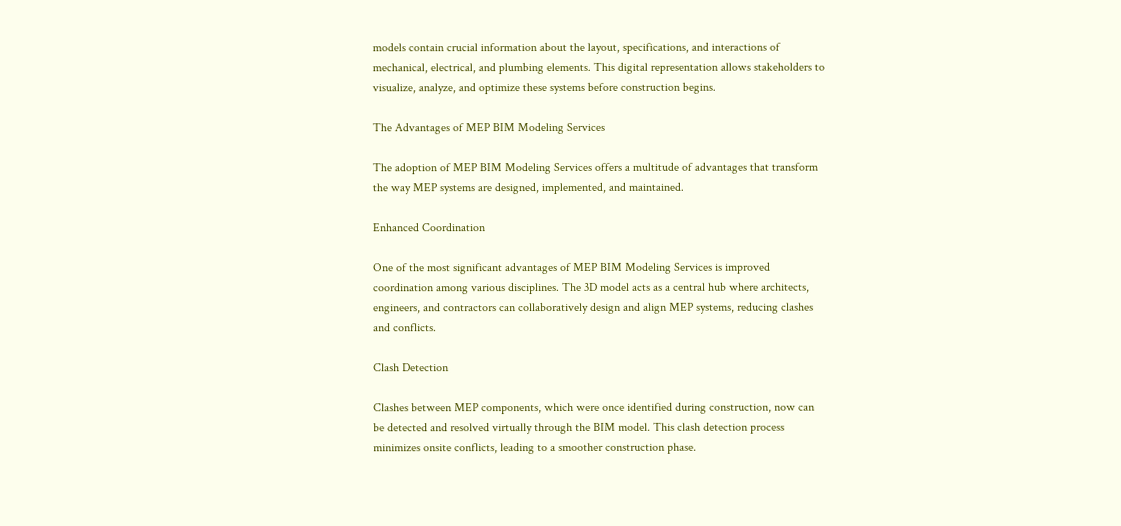models contain crucial information about the layout, specifications, and interactions of mechanical, electrical, and plumbing elements. This digital representation allows stakeholders to visualize, analyze, and optimize these systems before construction begins.

The Advantages of MEP BIM Modeling Services

The adoption of MEP BIM Modeling Services offers a multitude of advantages that transform the way MEP systems are designed, implemented, and maintained.

Enhanced Coordination

One of the most significant advantages of MEP BIM Modeling Services is improved coordination among various disciplines. The 3D model acts as a central hub where architects, engineers, and contractors can collaboratively design and align MEP systems, reducing clashes and conflicts.

Clash Detection

Clashes between MEP components, which were once identified during construction, now can be detected and resolved virtually through the BIM model. This clash detection process minimizes onsite conflicts, leading to a smoother construction phase.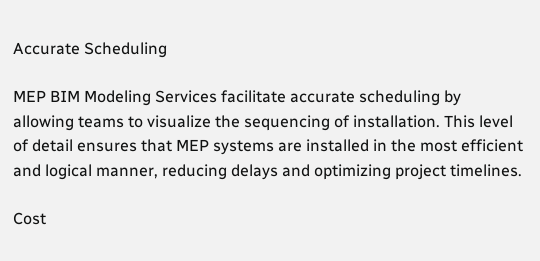Accurate Scheduling

MEP BIM Modeling Services facilitate accurate scheduling by allowing teams to visualize the sequencing of installation. This level of detail ensures that MEP systems are installed in the most efficient and logical manner, reducing delays and optimizing project timelines.

Cost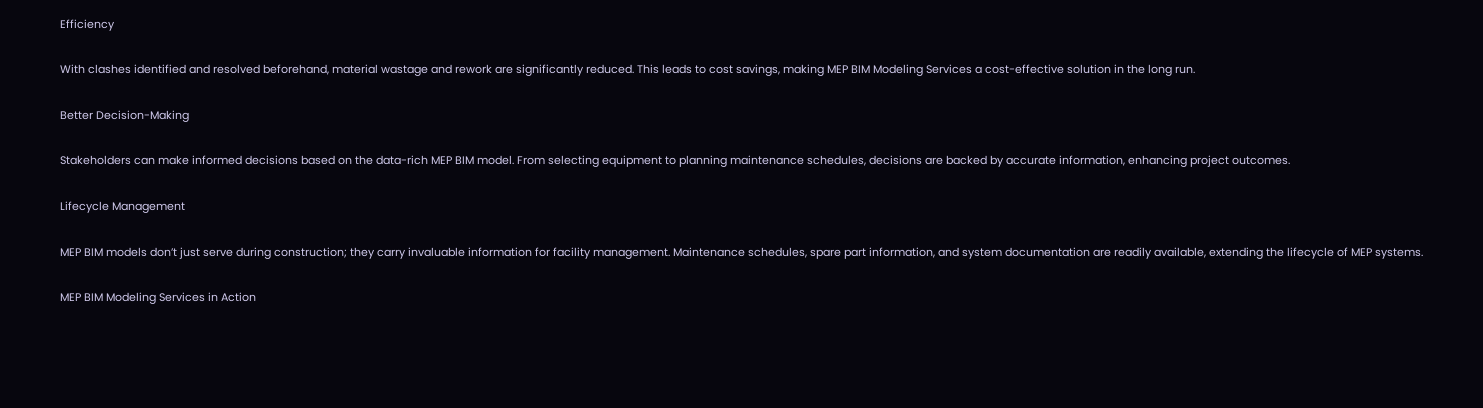Efficiency

With clashes identified and resolved beforehand, material wastage and rework are significantly reduced. This leads to cost savings, making MEP BIM Modeling Services a cost-effective solution in the long run.

Better Decision-Making

Stakeholders can make informed decisions based on the data-rich MEP BIM model. From selecting equipment to planning maintenance schedules, decisions are backed by accurate information, enhancing project outcomes.

Lifecycle Management

MEP BIM models don’t just serve during construction; they carry invaluable information for facility management. Maintenance schedules, spare part information, and system documentation are readily available, extending the lifecycle of MEP systems.

MEP BIM Modeling Services in Action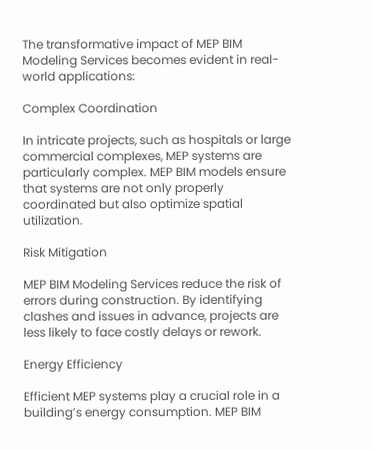The transformative impact of MEP BIM Modeling Services becomes evident in real-world applications:

Complex Coordination

In intricate projects, such as hospitals or large commercial complexes, MEP systems are particularly complex. MEP BIM models ensure that systems are not only properly coordinated but also optimize spatial utilization.

Risk Mitigation

MEP BIM Modeling Services reduce the risk of errors during construction. By identifying clashes and issues in advance, projects are less likely to face costly delays or rework.

Energy Efficiency

Efficient MEP systems play a crucial role in a building’s energy consumption. MEP BIM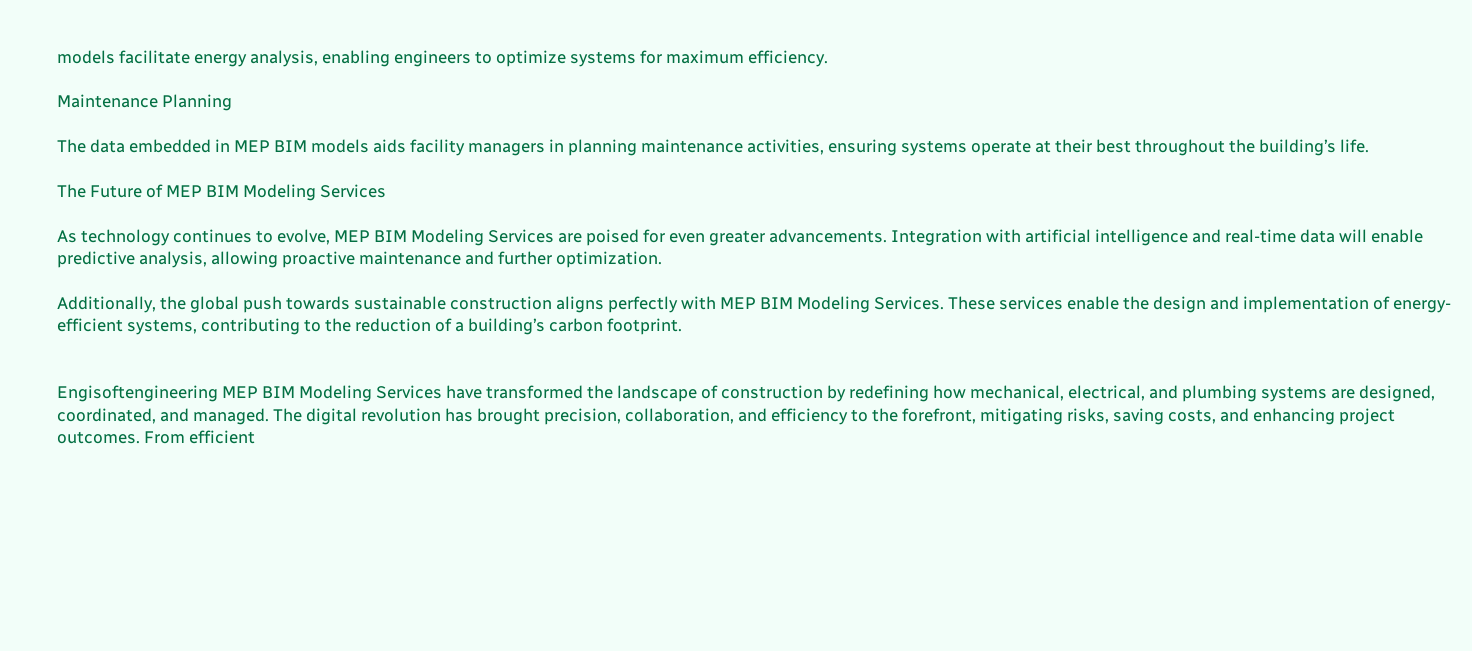models facilitate energy analysis, enabling engineers to optimize systems for maximum efficiency.

Maintenance Planning

The data embedded in MEP BIM models aids facility managers in planning maintenance activities, ensuring systems operate at their best throughout the building’s life.

The Future of MEP BIM Modeling Services

As technology continues to evolve, MEP BIM Modeling Services are poised for even greater advancements. Integration with artificial intelligence and real-time data will enable predictive analysis, allowing proactive maintenance and further optimization.

Additionally, the global push towards sustainable construction aligns perfectly with MEP BIM Modeling Services. These services enable the design and implementation of energy-efficient systems, contributing to the reduction of a building’s carbon footprint.


Engisoftengineering MEP BIM Modeling Services have transformed the landscape of construction by redefining how mechanical, electrical, and plumbing systems are designed, coordinated, and managed. The digital revolution has brought precision, collaboration, and efficiency to the forefront, mitigating risks, saving costs, and enhancing project outcomes. From efficient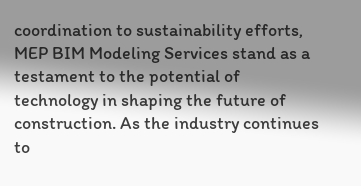coordination to sustainability efforts, MEP BIM Modeling Services stand as a testament to the potential of technology in shaping the future of construction. As the industry continues to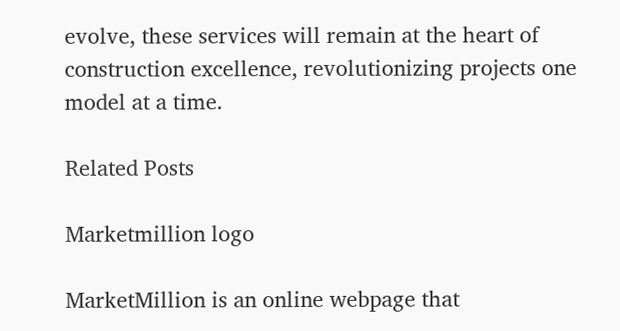evolve, these services will remain at the heart of construction excellence, revolutionizing projects one model at a time.

Related Posts

Marketmillion logo

MarketMillion is an online webpage that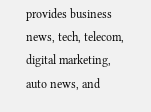provides business news, tech, telecom, digital marketing, auto news, and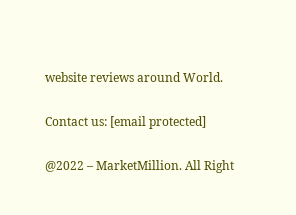website reviews around World.

Contact us: [email protected]

@2022 – MarketMillion. All Right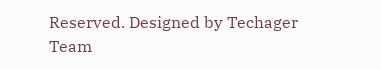Reserved. Designed by Techager Team